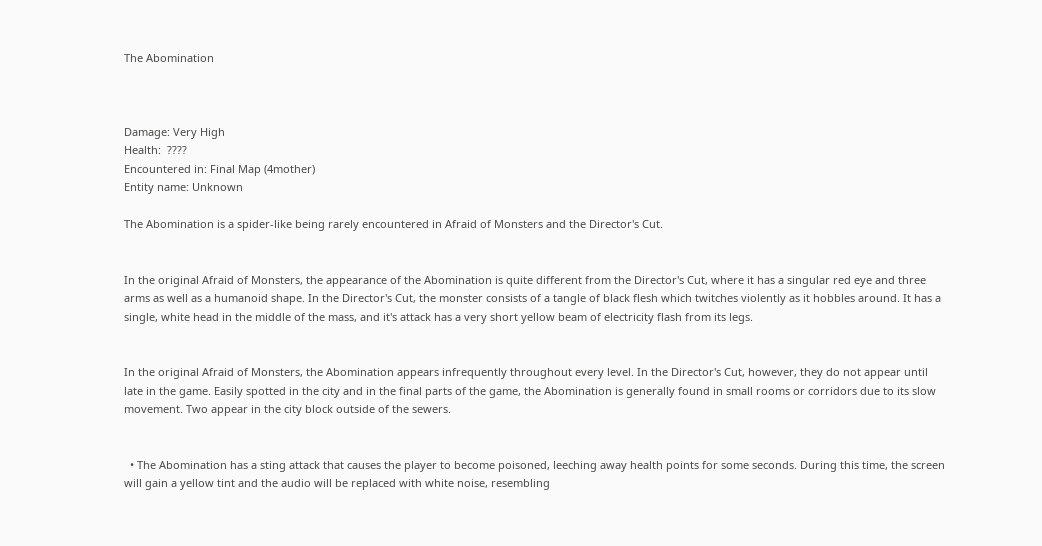The Abomination



Damage: Very High
Health:  ????
Encountered in: Final Map (4mother)
Entity name: Unknown

The Abomination is a spider-like being rarely encountered in Afraid of Monsters and the Director's Cut.


In the original Afraid of Monsters, the appearance of the Abomination is quite different from the Director's Cut, where it has a singular red eye and three arms as well as a humanoid shape. In the Director's Cut, the monster consists of a tangle of black flesh which twitches violently as it hobbles around. It has a single, white head in the middle of the mass, and it's attack has a very short yellow beam of electricity flash from its legs.


In the original Afraid of Monsters, the Abomination appears infrequently throughout every level. In the Director's Cut, however, they do not appear until late in the game. Easily spotted in the city and in the final parts of the game, the Abomination is generally found in small rooms or corridors due to its slow movement. Two appear in the city block outside of the sewers.


  • The Abomination has a sting attack that causes the player to become poisoned, leeching away health points for some seconds. During this time, the screen will gain a yellow tint and the audio will be replaced with white noise, resembling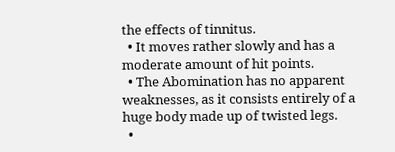the effects of tinnitus.
  • It moves rather slowly and has a moderate amount of hit points.
  • The Abomination has no apparent weaknesses, as it consists entirely of a huge body made up of twisted legs.
  •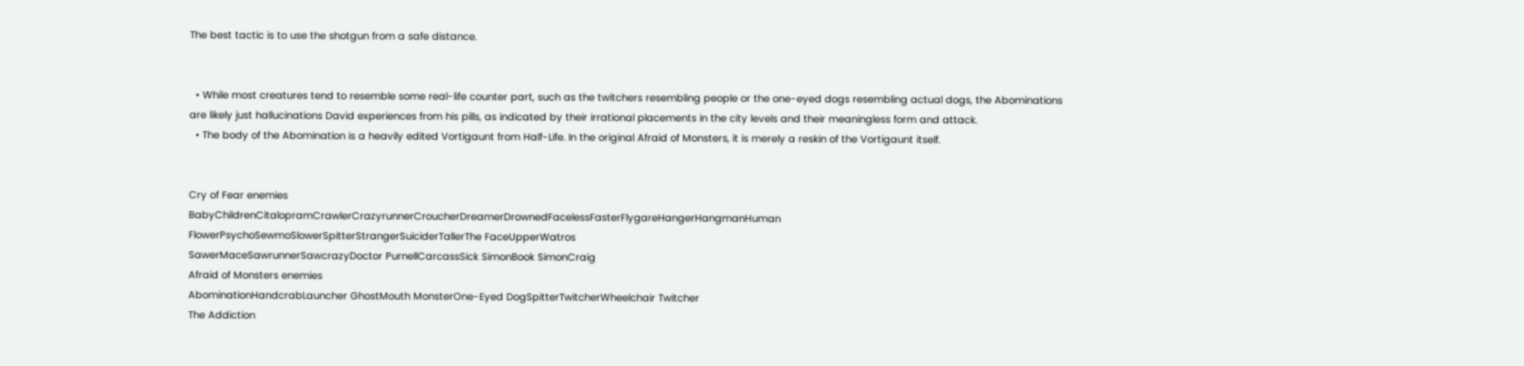The best tactic is to use the shotgun from a safe distance.


  • While most creatures tend to resemble some real-life counter part, such as the twitchers resembling people or the one-eyed dogs resembling actual dogs, the Abominations are likely just hallucinations David experiences from his pills, as indicated by their irrational placements in the city levels and their meaningless form and attack.
  • The body of the Abomination is a heavily edited Vortigaunt from Half-Life. In the original Afraid of Monsters, it is merely a reskin of the Vortigaunt itself.


Cry of Fear enemies
BabyChildrenCitalopramCrawlerCrazyrunnerCroucherDreamerDrownedFacelessFasterFlygareHangerHangmanHuman FlowerPsychoSewmoSlowerSpitterStrangerSuiciderTallerThe FaceUpperWatros
SawerMaceSawrunnerSawcrazyDoctor PurnellCarcassSick SimonBook SimonCraig
Afraid of Monsters enemies
AbominationHandcrabLauncher GhostMouth MonsterOne-Eyed DogSpitterTwitcherWheelchair Twitcher
The Addiction